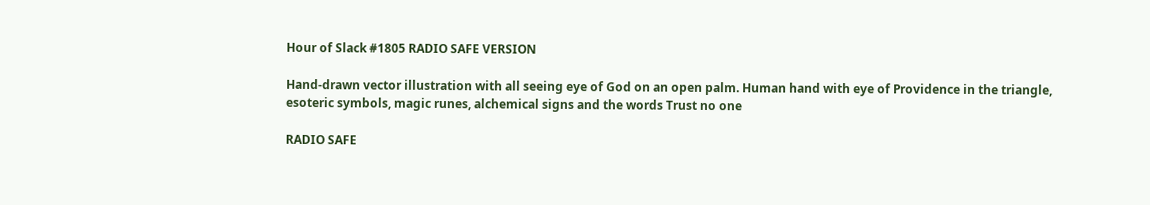Hour of Slack #1805 RADIO SAFE VERSION

Hand-drawn vector illustration with all seeing eye of God on an open palm. Human hand with eye of Providence in the triangle, esoteric symbols, magic runes, alchemical signs and the words Trust no one

RADIO SAFE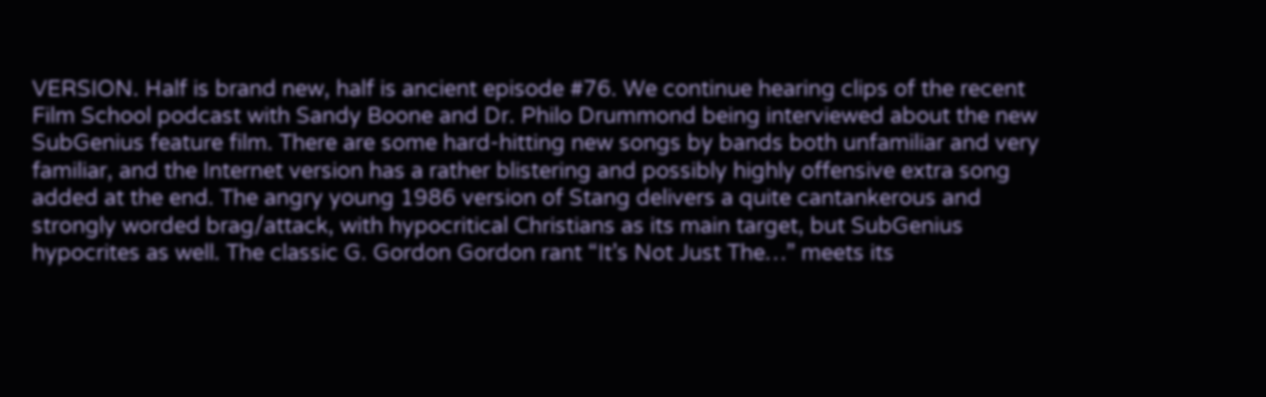VERSION. Half is brand new, half is ancient episode #76. We continue hearing clips of the recent Film School podcast with Sandy Boone and Dr. Philo Drummond being interviewed about the new SubGenius feature film. There are some hard-hitting new songs by bands both unfamiliar and very familiar, and the Internet version has a rather blistering and possibly highly offensive extra song added at the end. The angry young 1986 version of Stang delivers a quite cantankerous and strongly worded brag/attack, with hypocritical Christians as its main target, but SubGenius hypocrites as well. The classic G. Gordon Gordon rant “It’s Not Just The…” meets its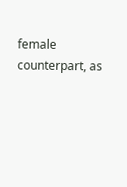female counterpart, as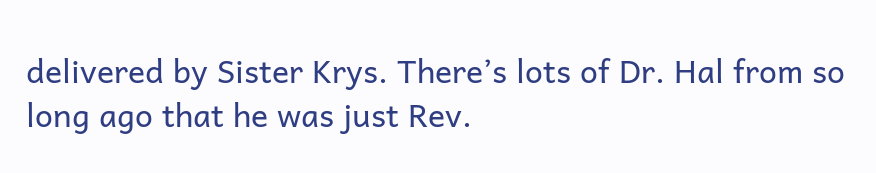delivered by Sister Krys. There’s lots of Dr. Hal from so long ago that he was just Rev.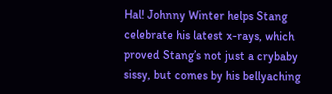Hal! Johnny Winter helps Stang celebrate his latest x-rays, which proved Stang’s not just a crybaby sissy, but comes by his bellyaching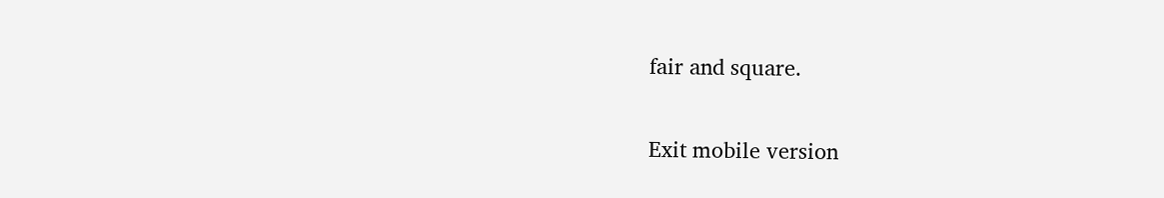fair and square.

Exit mobile version